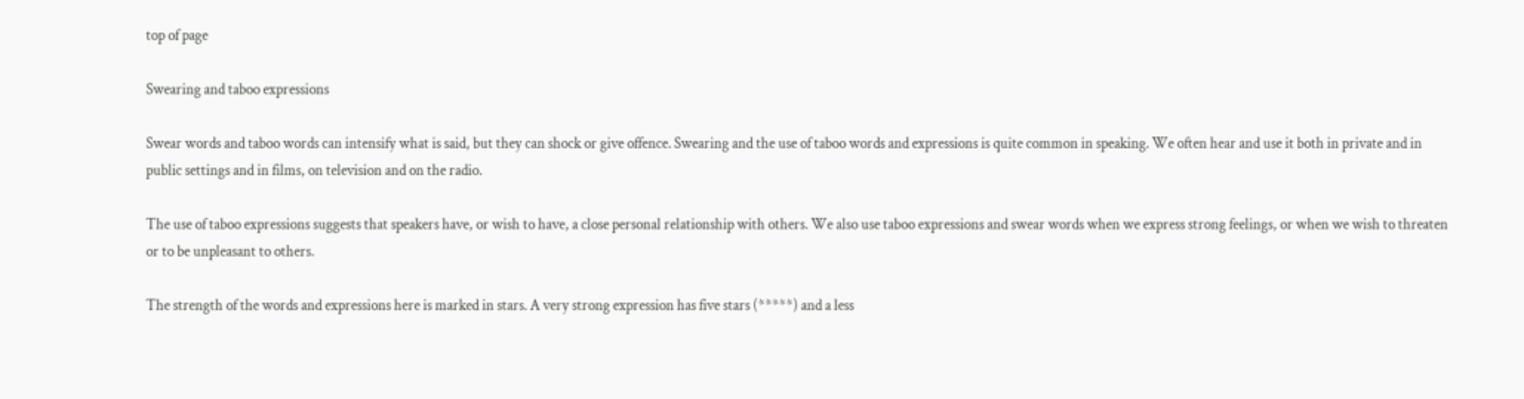top of page

Swearing and taboo expressions

Swear words and taboo words can intensify what is said, but they can shock or give offence. Swearing and the use of taboo words and expressions is quite common in speaking. We often hear and use it both in private and in public settings and in films, on television and on the radio.

The use of taboo expressions suggests that speakers have, or wish to have, a close personal relationship with others. We also use taboo expressions and swear words when we express strong feelings, or when we wish to threaten or to be unpleasant to others.

The strength of the words and expressions here is marked in stars. A very strong expression has five stars (*****) and a less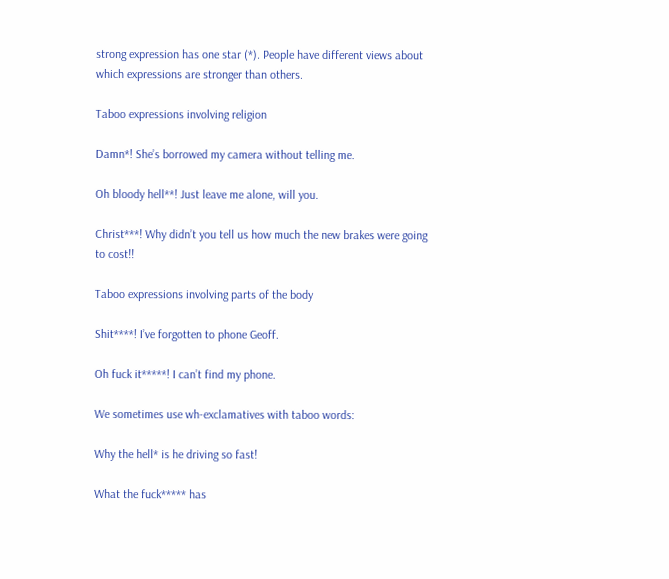strong expression has one star (*). People have different views about which expressions are stronger than others.

Taboo expressions involving religion

Damn*! She’s borrowed my camera without telling me.

Oh bloody hell**! Just leave me alone, will you.

Christ***! Why didn’t you tell us how much the new brakes were going to cost!!

Taboo expressions involving parts of the body

Shit****! I’ve forgotten to phone Geoff.

Oh fuck it*****! I can’t find my phone.

We sometimes use wh-exclamatives with taboo words:

Why the hell* is he driving so fast!

What the fuck***** has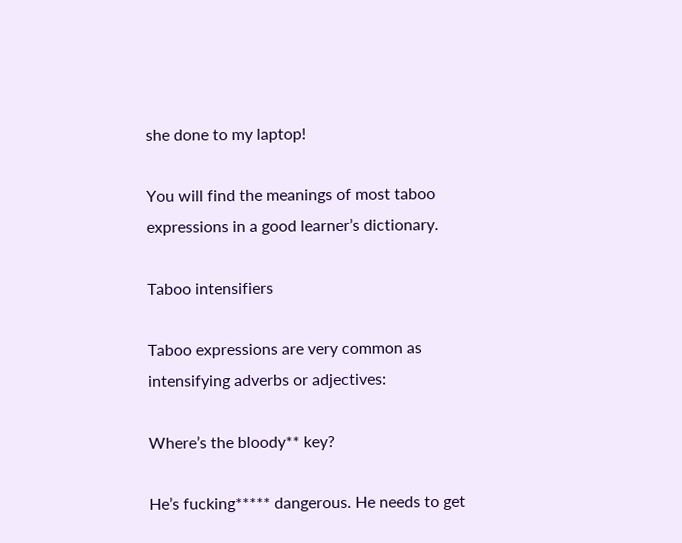she done to my laptop!

You will find the meanings of most taboo expressions in a good learner’s dictionary.

Taboo intensifiers

Taboo expressions are very common as intensifying adverbs or adjectives:

Where’s the bloody** key?

He’s fucking***** dangerous. He needs to get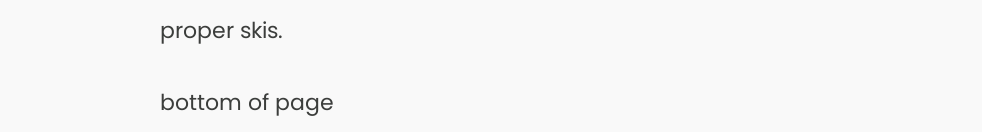proper skis.

bottom of page